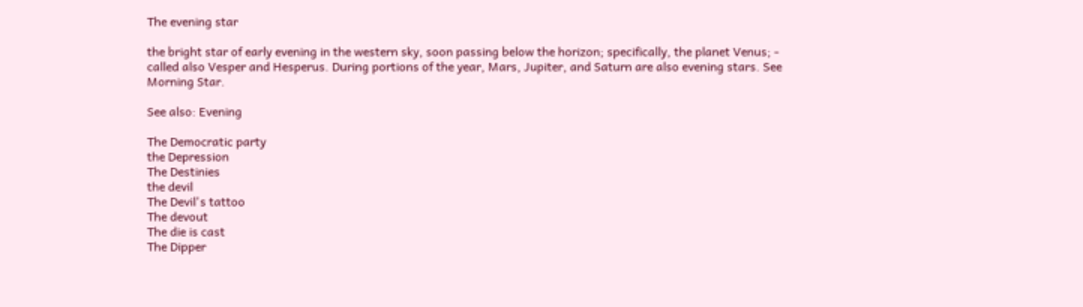The evening star

the bright star of early evening in the western sky, soon passing below the horizon; specifically, the planet Venus; - called also Vesper and Hesperus. During portions of the year, Mars, Jupiter, and Saturn are also evening stars. See Morning Star.

See also: Evening

The Democratic party
the Depression
The Destinies
the devil
The Devil's tattoo
The devout
The die is cast
The Dipper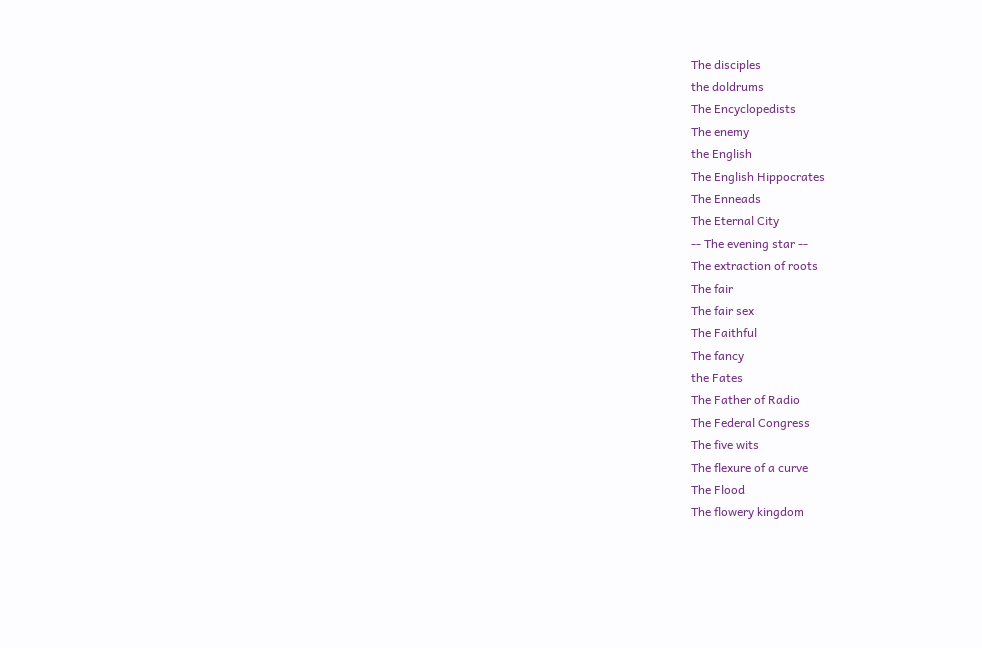The disciples
the doldrums
The Encyclopedists
The enemy
the English
The English Hippocrates
The Enneads
The Eternal City
-- The evening star --
The extraction of roots
The fair
The fair sex
The Faithful
The fancy
the Fates
The Father of Radio
The Federal Congress
The five wits
The flexure of a curve
The Flood
The flowery kingdom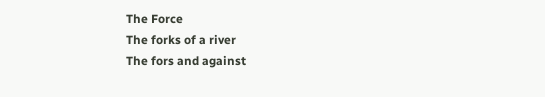The Force
The forks of a river
The fors and against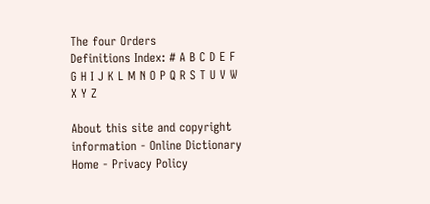The four Orders
Definitions Index: # A B C D E F G H I J K L M N O P Q R S T U V W X Y Z

About this site and copyright information - Online Dictionary Home - Privacy Policy